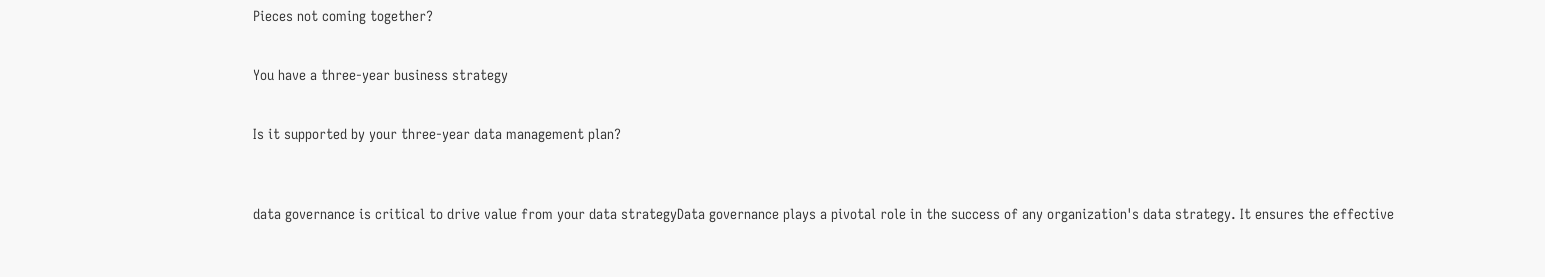Pieces not coming together?


You have a three-year business strategy


Is it supported by your three-year data management plan?



data governance is critical to drive value from your data strategyData governance plays a pivotal role in the success of any organization's data strategy. It ensures the effective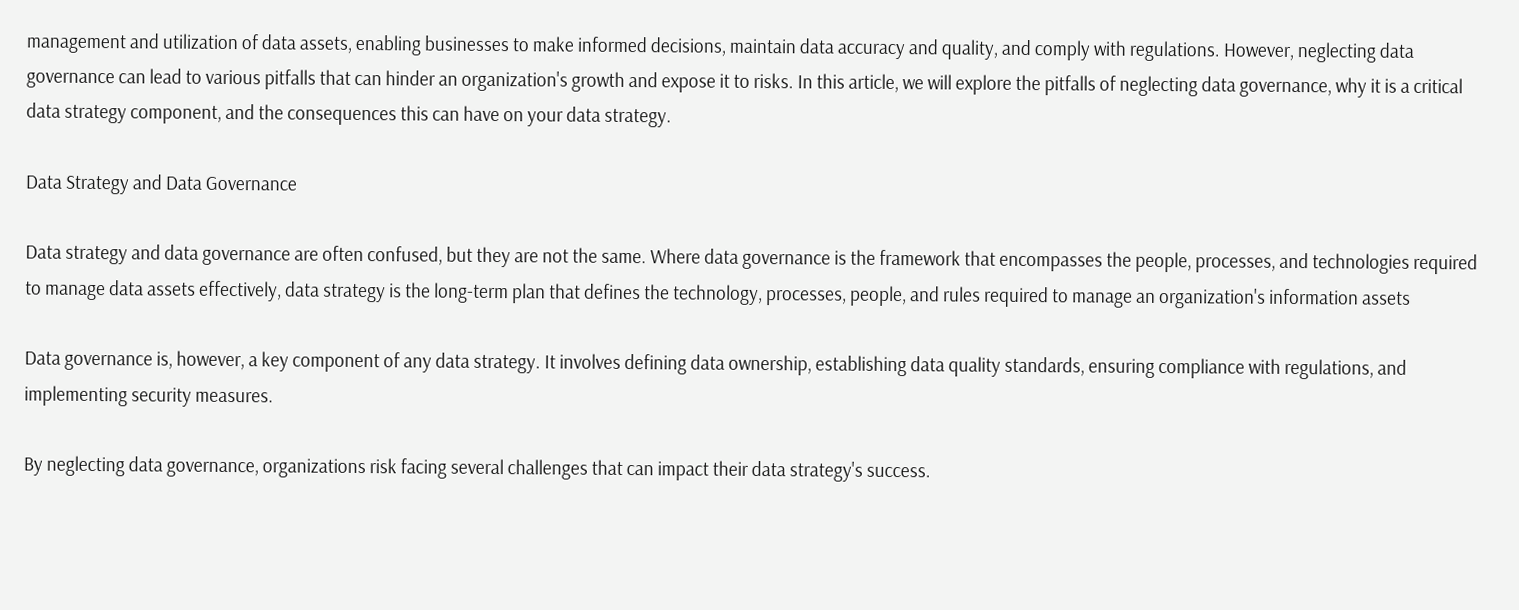management and utilization of data assets, enabling businesses to make informed decisions, maintain data accuracy and quality, and comply with regulations. However, neglecting data governance can lead to various pitfalls that can hinder an organization's growth and expose it to risks. In this article, we will explore the pitfalls of neglecting data governance, why it is a critical data strategy component, and the consequences this can have on your data strategy.

Data Strategy and Data Governance

Data strategy and data governance are often confused, but they are not the same. Where data governance is the framework that encompasses the people, processes, and technologies required to manage data assets effectively, data strategy is the long-term plan that defines the technology, processes, people, and rules required to manage an organization's information assets

Data governance is, however, a key component of any data strategy. It involves defining data ownership, establishing data quality standards, ensuring compliance with regulations, and implementing security measures.

By neglecting data governance, organizations risk facing several challenges that can impact their data strategy's success.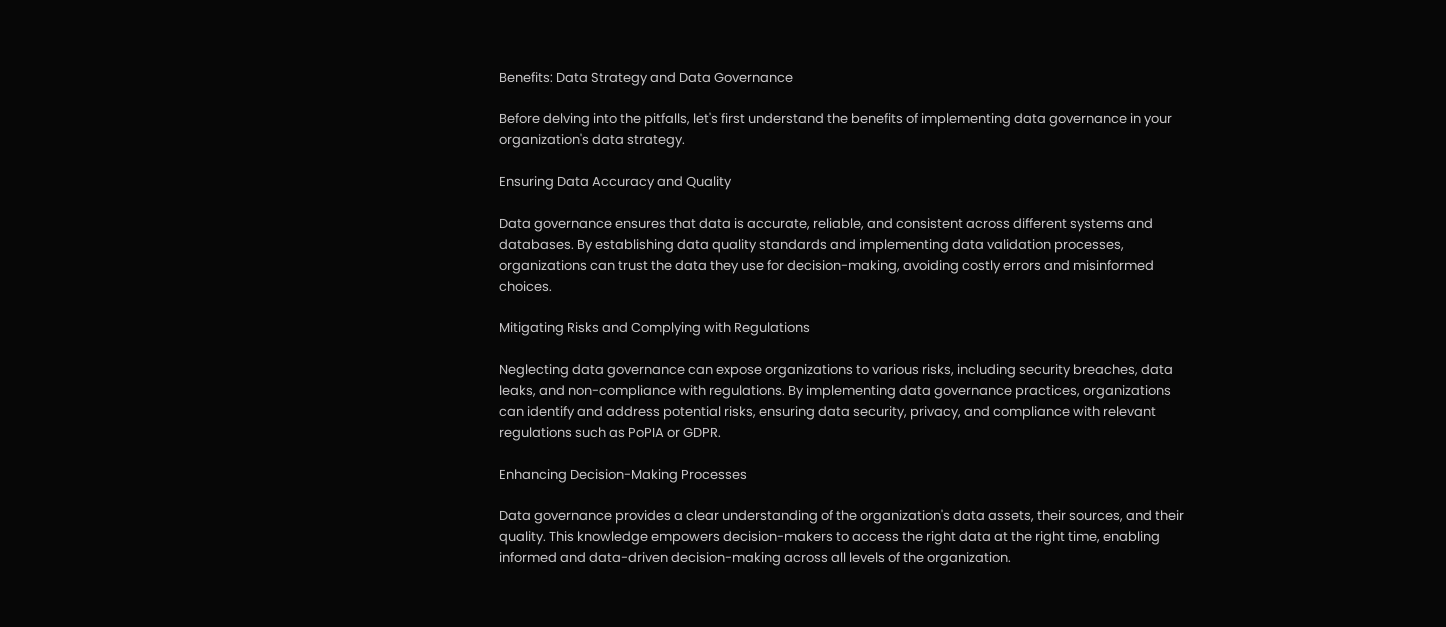Benefits: Data Strategy and Data Governance

Before delving into the pitfalls, let's first understand the benefits of implementing data governance in your organization's data strategy.

Ensuring Data Accuracy and Quality

Data governance ensures that data is accurate, reliable, and consistent across different systems and databases. By establishing data quality standards and implementing data validation processes, organizations can trust the data they use for decision-making, avoiding costly errors and misinformed choices.

Mitigating Risks and Complying with Regulations

Neglecting data governance can expose organizations to various risks, including security breaches, data leaks, and non-compliance with regulations. By implementing data governance practices, organizations can identify and address potential risks, ensuring data security, privacy, and compliance with relevant regulations such as PoPIA or GDPR.

Enhancing Decision-Making Processes

Data governance provides a clear understanding of the organization's data assets, their sources, and their quality. This knowledge empowers decision-makers to access the right data at the right time, enabling informed and data-driven decision-making across all levels of the organization.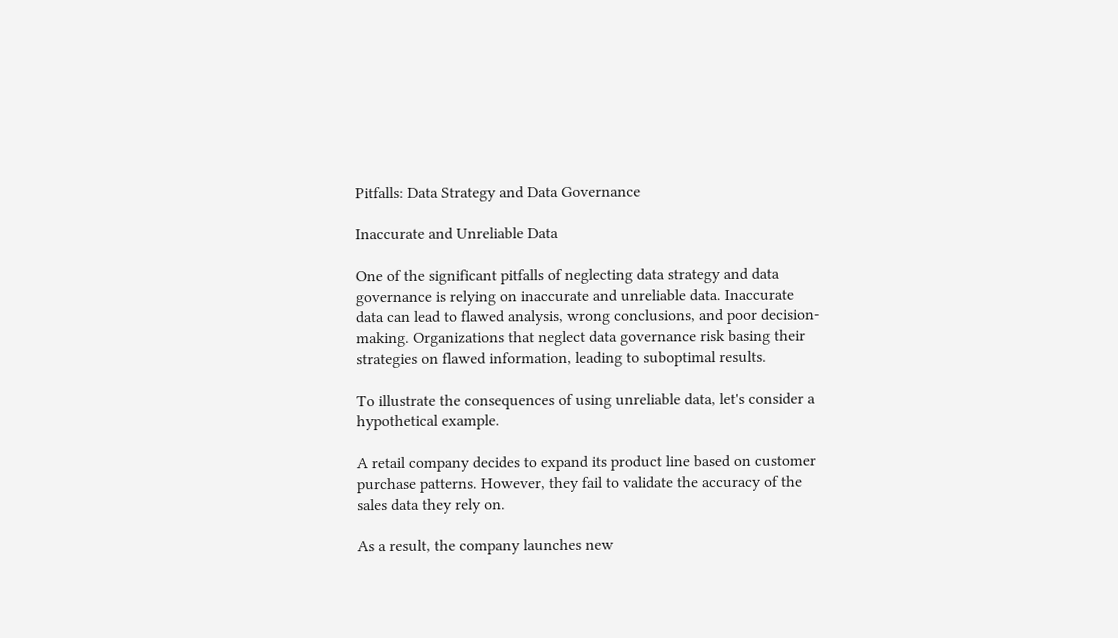Pitfalls: Data Strategy and Data Governance

Inaccurate and Unreliable Data

One of the significant pitfalls of neglecting data strategy and data governance is relying on inaccurate and unreliable data. Inaccurate data can lead to flawed analysis, wrong conclusions, and poor decision-making. Organizations that neglect data governance risk basing their strategies on flawed information, leading to suboptimal results.

To illustrate the consequences of using unreliable data, let's consider a hypothetical example.

A retail company decides to expand its product line based on customer purchase patterns. However, they fail to validate the accuracy of the sales data they rely on.

As a result, the company launches new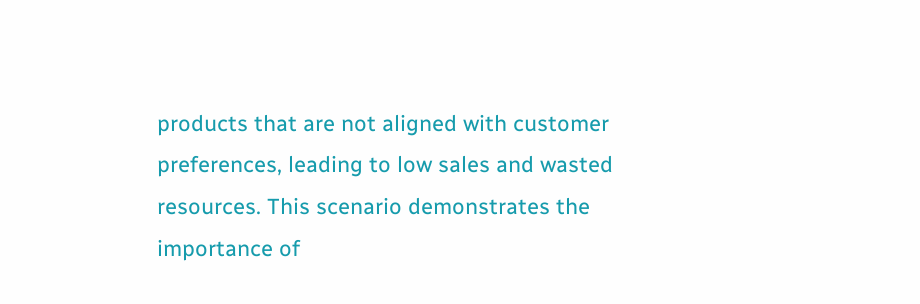products that are not aligned with customer preferences, leading to low sales and wasted resources. This scenario demonstrates the importance of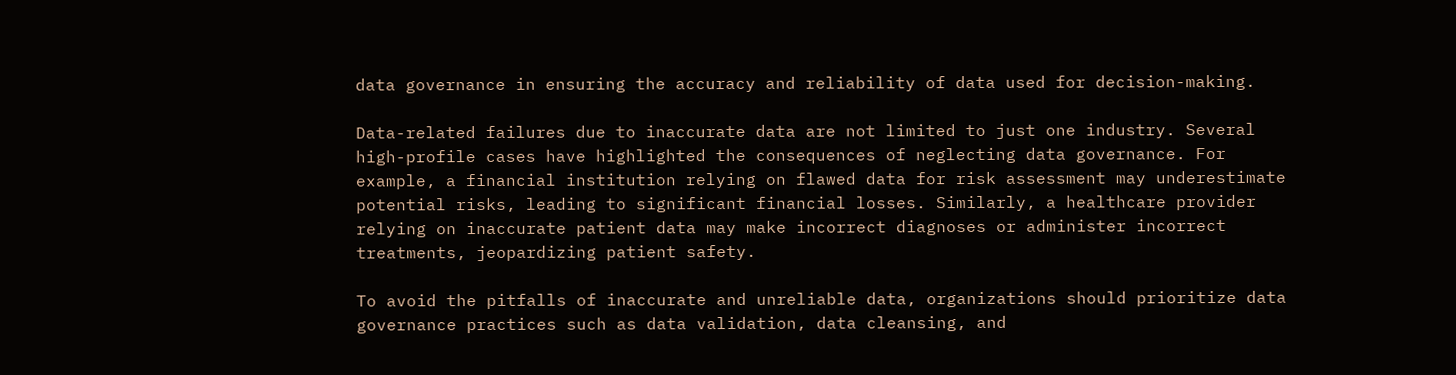data governance in ensuring the accuracy and reliability of data used for decision-making.

Data-related failures due to inaccurate data are not limited to just one industry. Several high-profile cases have highlighted the consequences of neglecting data governance. For example, a financial institution relying on flawed data for risk assessment may underestimate potential risks, leading to significant financial losses. Similarly, a healthcare provider relying on inaccurate patient data may make incorrect diagnoses or administer incorrect treatments, jeopardizing patient safety.

To avoid the pitfalls of inaccurate and unreliable data, organizations should prioritize data governance practices such as data validation, data cleansing, and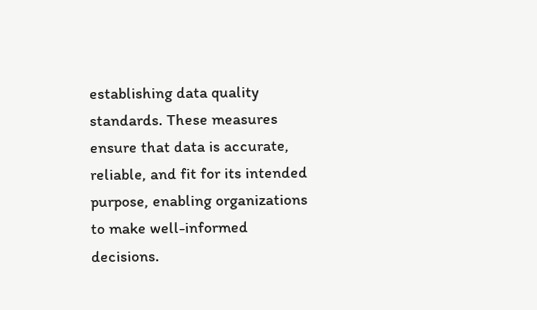establishing data quality standards. These measures ensure that data is accurate, reliable, and fit for its intended purpose, enabling organizations to make well-informed decisions.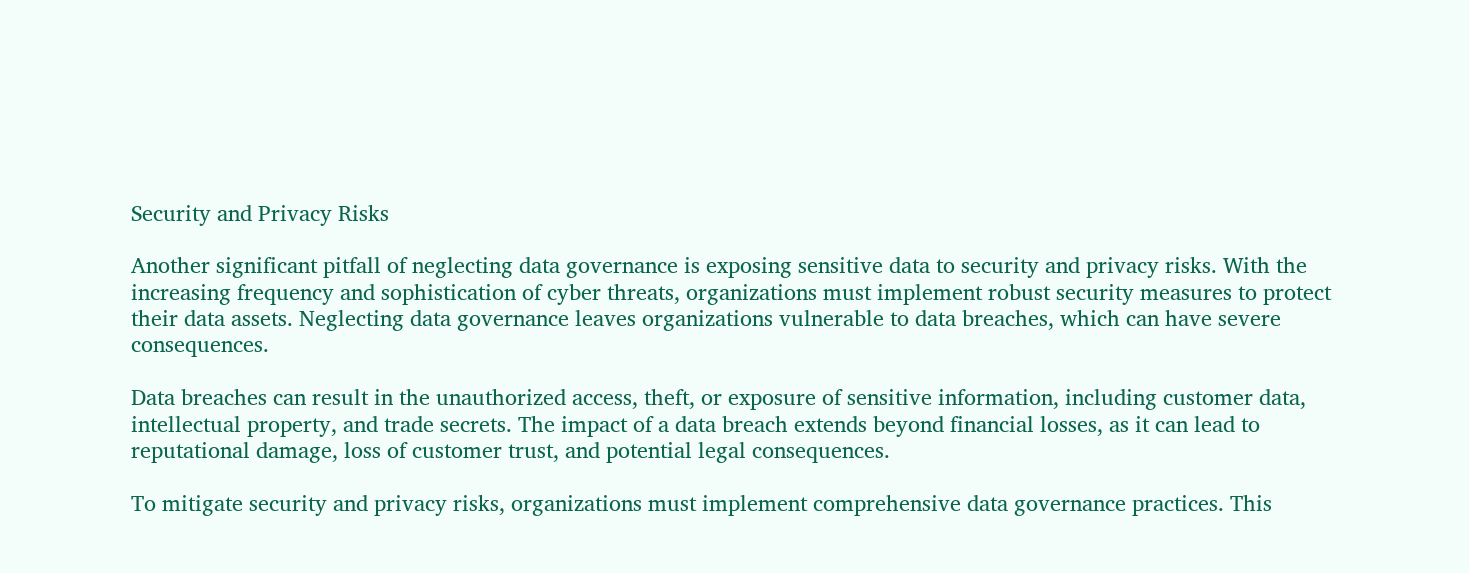Security and Privacy Risks

Another significant pitfall of neglecting data governance is exposing sensitive data to security and privacy risks. With the increasing frequency and sophistication of cyber threats, organizations must implement robust security measures to protect their data assets. Neglecting data governance leaves organizations vulnerable to data breaches, which can have severe consequences.

Data breaches can result in the unauthorized access, theft, or exposure of sensitive information, including customer data, intellectual property, and trade secrets. The impact of a data breach extends beyond financial losses, as it can lead to reputational damage, loss of customer trust, and potential legal consequences.

To mitigate security and privacy risks, organizations must implement comprehensive data governance practices. This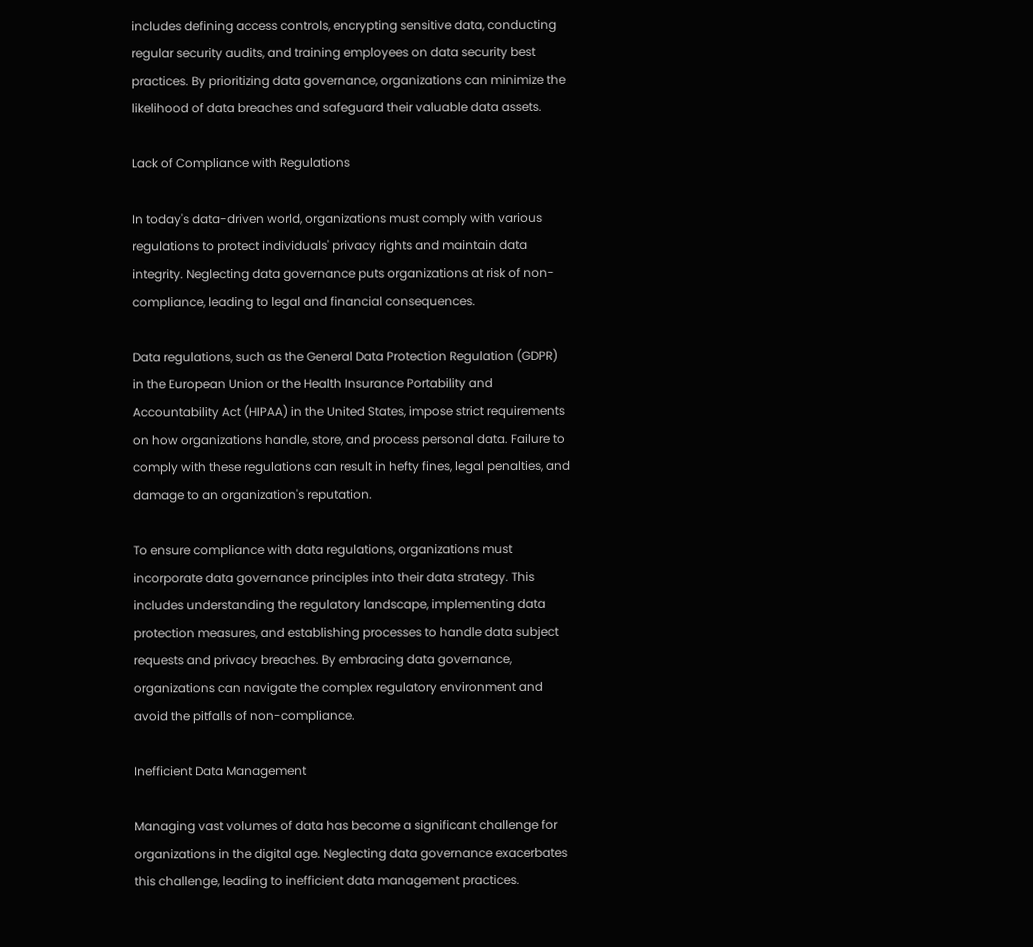includes defining access controls, encrypting sensitive data, conducting regular security audits, and training employees on data security best practices. By prioritizing data governance, organizations can minimize the likelihood of data breaches and safeguard their valuable data assets.

Lack of Compliance with Regulations

In today's data-driven world, organizations must comply with various regulations to protect individuals' privacy rights and maintain data integrity. Neglecting data governance puts organizations at risk of non-compliance, leading to legal and financial consequences.

Data regulations, such as the General Data Protection Regulation (GDPR) in the European Union or the Health Insurance Portability and Accountability Act (HIPAA) in the United States, impose strict requirements on how organizations handle, store, and process personal data. Failure to comply with these regulations can result in hefty fines, legal penalties, and damage to an organization's reputation.

To ensure compliance with data regulations, organizations must incorporate data governance principles into their data strategy. This includes understanding the regulatory landscape, implementing data protection measures, and establishing processes to handle data subject requests and privacy breaches. By embracing data governance, organizations can navigate the complex regulatory environment and avoid the pitfalls of non-compliance.

Inefficient Data Management

Managing vast volumes of data has become a significant challenge for organizations in the digital age. Neglecting data governance exacerbates this challenge, leading to inefficient data management practices.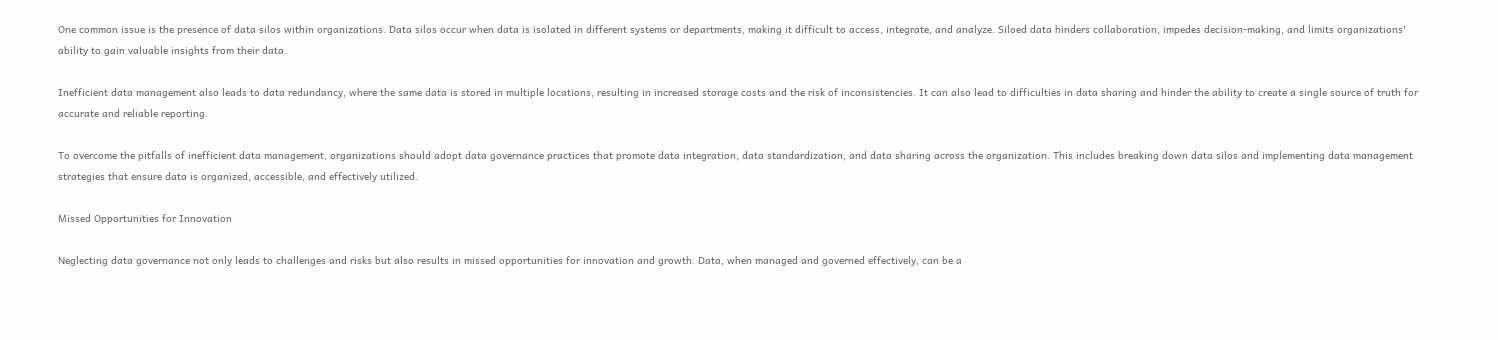One common issue is the presence of data silos within organizations. Data silos occur when data is isolated in different systems or departments, making it difficult to access, integrate, and analyze. Siloed data hinders collaboration, impedes decision-making, and limits organizations' ability to gain valuable insights from their data.

Inefficient data management also leads to data redundancy, where the same data is stored in multiple locations, resulting in increased storage costs and the risk of inconsistencies. It can also lead to difficulties in data sharing and hinder the ability to create a single source of truth for accurate and reliable reporting.

To overcome the pitfalls of inefficient data management, organizations should adopt data governance practices that promote data integration, data standardization, and data sharing across the organization. This includes breaking down data silos and implementing data management strategies that ensure data is organized, accessible, and effectively utilized.

Missed Opportunities for Innovation

Neglecting data governance not only leads to challenges and risks but also results in missed opportunities for innovation and growth. Data, when managed and governed effectively, can be a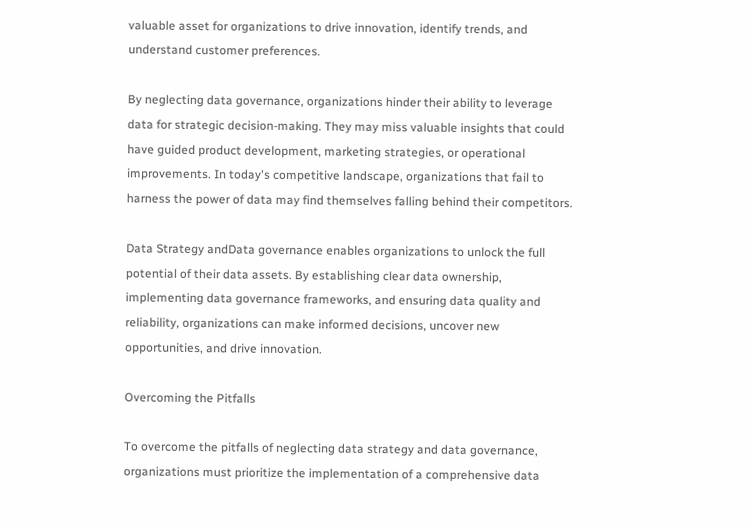valuable asset for organizations to drive innovation, identify trends, and understand customer preferences.

By neglecting data governance, organizations hinder their ability to leverage data for strategic decision-making. They may miss valuable insights that could have guided product development, marketing strategies, or operational improvements. In today's competitive landscape, organizations that fail to harness the power of data may find themselves falling behind their competitors.

Data Strategy andData governance enables organizations to unlock the full potential of their data assets. By establishing clear data ownership, implementing data governance frameworks, and ensuring data quality and reliability, organizations can make informed decisions, uncover new opportunities, and drive innovation.

Overcoming the Pitfalls

To overcome the pitfalls of neglecting data strategy and data governance, organizations must prioritize the implementation of a comprehensive data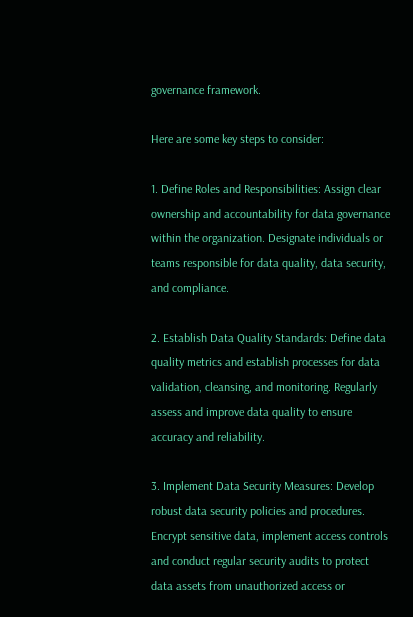governance framework.

Here are some key steps to consider:

1. Define Roles and Responsibilities: Assign clear ownership and accountability for data governance within the organization. Designate individuals or teams responsible for data quality, data security, and compliance.

2. Establish Data Quality Standards: Define data quality metrics and establish processes for data validation, cleansing, and monitoring. Regularly assess and improve data quality to ensure accuracy and reliability.

3. Implement Data Security Measures: Develop robust data security policies and procedures. Encrypt sensitive data, implement access controls and conduct regular security audits to protect data assets from unauthorized access or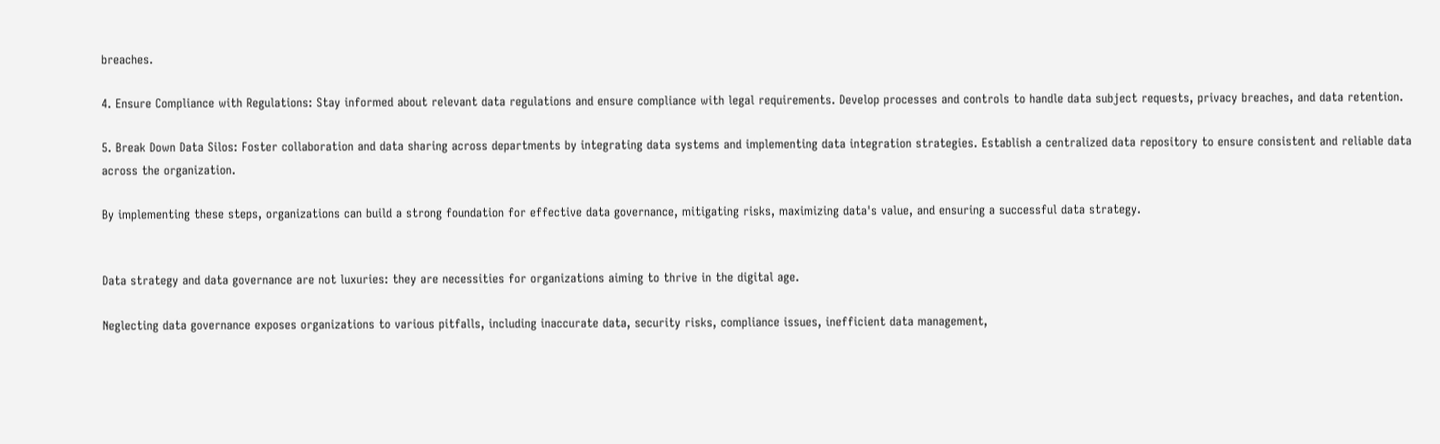breaches.

4. Ensure Compliance with Regulations: Stay informed about relevant data regulations and ensure compliance with legal requirements. Develop processes and controls to handle data subject requests, privacy breaches, and data retention.

5. Break Down Data Silos: Foster collaboration and data sharing across departments by integrating data systems and implementing data integration strategies. Establish a centralized data repository to ensure consistent and reliable data across the organization.

By implementing these steps, organizations can build a strong foundation for effective data governance, mitigating risks, maximizing data's value, and ensuring a successful data strategy.


Data strategy and data governance are not luxuries: they are necessities for organizations aiming to thrive in the digital age.

Neglecting data governance exposes organizations to various pitfalls, including inaccurate data, security risks, compliance issues, inefficient data management,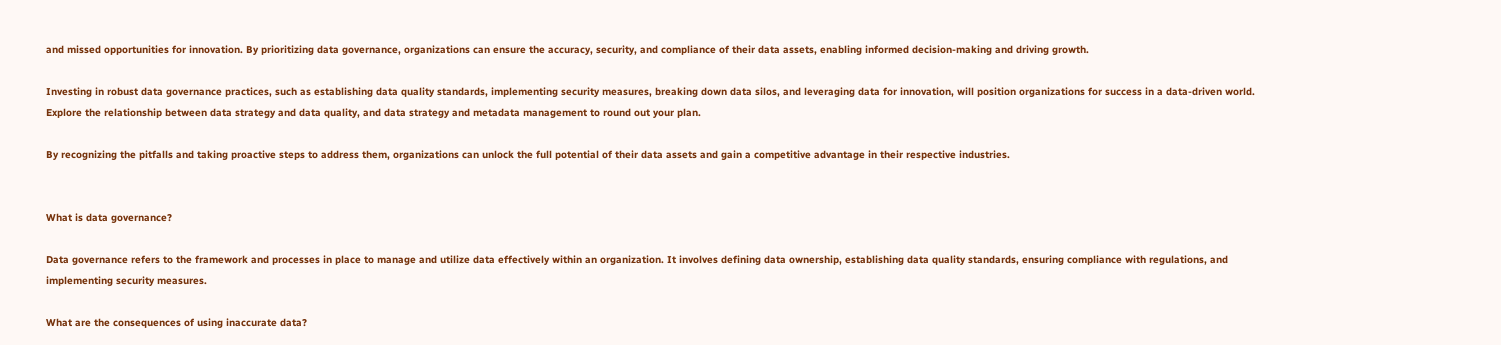and missed opportunities for innovation. By prioritizing data governance, organizations can ensure the accuracy, security, and compliance of their data assets, enabling informed decision-making and driving growth.

Investing in robust data governance practices, such as establishing data quality standards, implementing security measures, breaking down data silos, and leveraging data for innovation, will position organizations for success in a data-driven world. Explore the relationship between data strategy and data quality, and data strategy and metadata management to round out your plan.

By recognizing the pitfalls and taking proactive steps to address them, organizations can unlock the full potential of their data assets and gain a competitive advantage in their respective industries.


What is data governance?

Data governance refers to the framework and processes in place to manage and utilize data effectively within an organization. It involves defining data ownership, establishing data quality standards, ensuring compliance with regulations, and implementing security measures.

What are the consequences of using inaccurate data?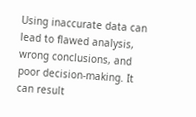Using inaccurate data can lead to flawed analysis, wrong conclusions, and poor decision-making. It can result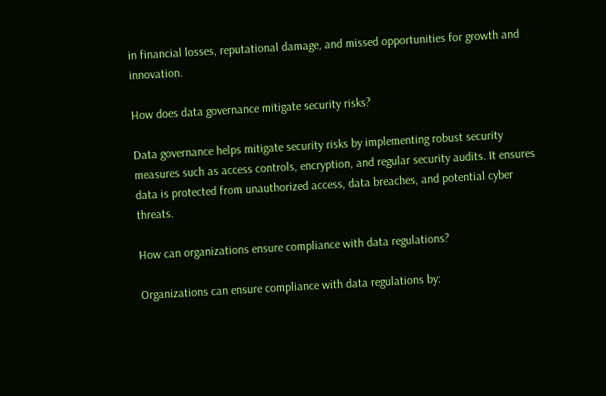in financial losses, reputational damage, and missed opportunities for growth and innovation.

How does data governance mitigate security risks?

Data governance helps mitigate security risks by implementing robust security measures such as access controls, encryption, and regular security audits. It ensures data is protected from unauthorized access, data breaches, and potential cyber threats.

How can organizations ensure compliance with data regulations?

Organizations can ensure compliance with data regulations by: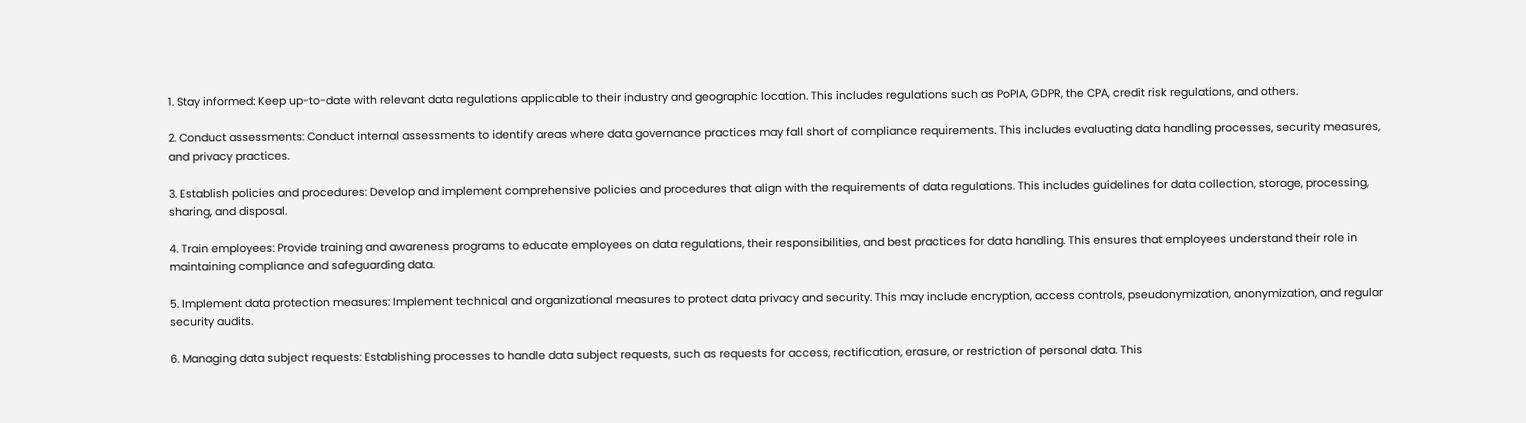1. Stay informed: Keep up-to-date with relevant data regulations applicable to their industry and geographic location. This includes regulations such as PoPIA, GDPR, the CPA, credit risk regulations, and others.

2. Conduct assessments: Conduct internal assessments to identify areas where data governance practices may fall short of compliance requirements. This includes evaluating data handling processes, security measures, and privacy practices.

3. Establish policies and procedures: Develop and implement comprehensive policies and procedures that align with the requirements of data regulations. This includes guidelines for data collection, storage, processing, sharing, and disposal.

4. Train employees: Provide training and awareness programs to educate employees on data regulations, their responsibilities, and best practices for data handling. This ensures that employees understand their role in maintaining compliance and safeguarding data.

5. Implement data protection measures: Implement technical and organizational measures to protect data privacy and security. This may include encryption, access controls, pseudonymization, anonymization, and regular security audits.

6. Managing data subject requests: Establishing processes to handle data subject requests, such as requests for access, rectification, erasure, or restriction of personal data. This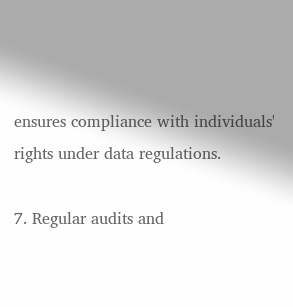ensures compliance with individuals' rights under data regulations.

7. Regular audits and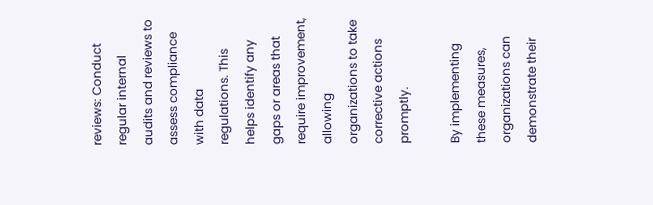reviews: Conduct regular internal audits and reviews to assess compliance with data regulations. This helps identify any gaps or areas that require improvement, allowing organizations to take corrective actions promptly.

By implementing these measures, organizations can demonstrate their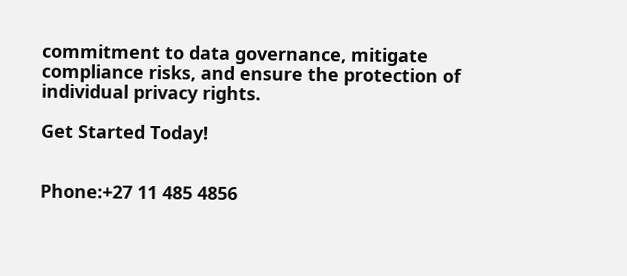commitment to data governance, mitigate compliance risks, and ensure the protection of individual privacy rights.

Get Started Today!


Phone:+27 11 485 4856